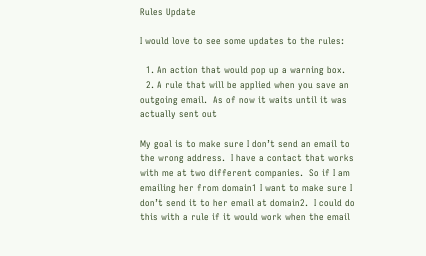Rules Update

I would love to see some updates to the rules:

  1. An action that would pop up a warning box.
  2. A rule that will be applied when you save an outgoing email.  As of now it waits until it was actually sent out

My goal is to make sure I don’t send an email to the wrong address.  I have a contact that works with me at two different companies.  So if I am emailing her from domain1 I want to make sure I don’t send it to her email at domain2.  I could do this with a rule if it would work when the email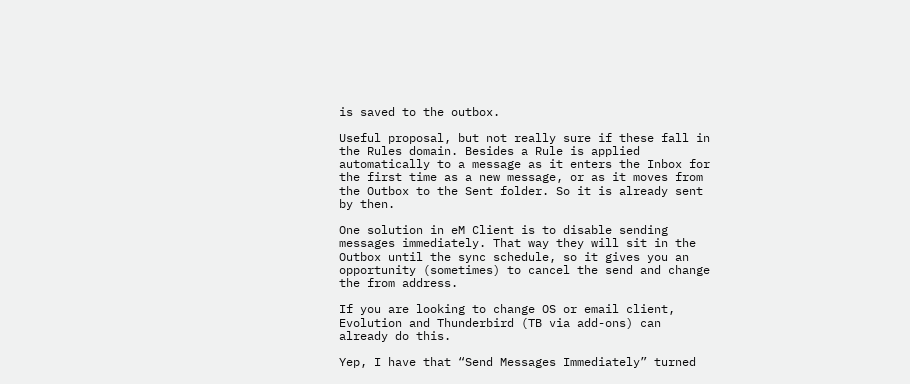is saved to the outbox.

Useful proposal, but not really sure if these fall in the Rules domain. Besides a Rule is applied automatically to a message as it enters the Inbox for the first time as a new message, or as it moves from the Outbox to the Sent folder. So it is already sent by then.

One solution in eM Client is to disable sending messages immediately. That way they will sit in the Outbox until the sync schedule, so it gives you an opportunity (sometimes) to cancel the send and change the from address.

If you are looking to change OS or email client, Evolution and Thunderbird (TB via add-ons) can already do this.

Yep, I have that “Send Messages Immediately” turned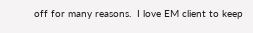off for many reasons.  I love EM client to keep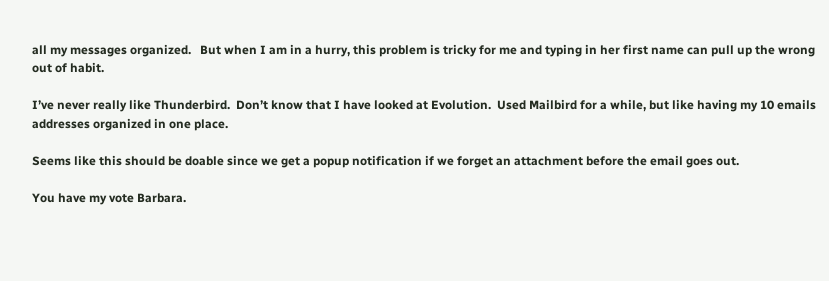all my messages organized.   But when I am in a hurry, this problem is tricky for me and typing in her first name can pull up the wrong out of habit.

I’ve never really like Thunderbird.  Don’t know that I have looked at Evolution.  Used Mailbird for a while, but like having my 10 emails addresses organized in one place.

Seems like this should be doable since we get a popup notification if we forget an attachment before the email goes out.

You have my vote Barbara.